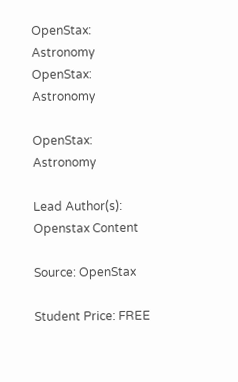OpenStax: Astronomy
OpenStax: Astronomy

OpenStax: Astronomy

Lead Author(s): Openstax Content

Source: OpenStax

Student Price: FREE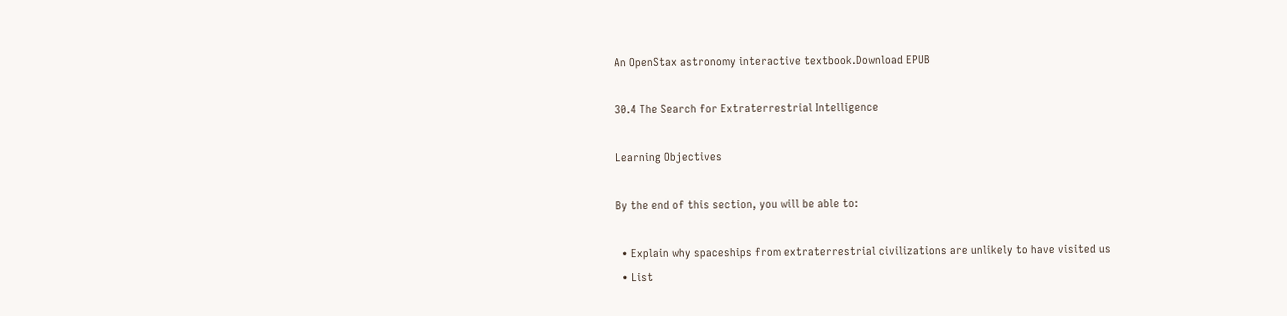An OpenStax astronomy interactive textbook.Download EPUB

30.4 The Search for Extraterrestrial Intelligence

Learning Objectives

By the end of this section, you will be able to:

  • Explain why spaceships from extraterrestrial civilizations are unlikely to have visited us
  • List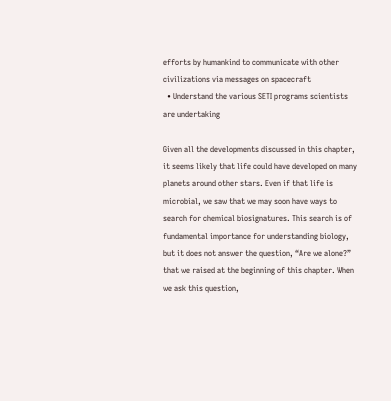efforts by humankind to communicate with other civilizations via messages on spacecraft
  • Understand the various SETI programs scientists are undertaking

Given all the developments discussed in this chapter, it seems likely that life could have developed on many planets around other stars. Even if that life is microbial, we saw that we may soon have ways to search for chemical biosignatures. This search is of fundamental importance for understanding biology, but it does not answer the question, “Are we alone?” that we raised at the beginning of this chapter. When we ask this question,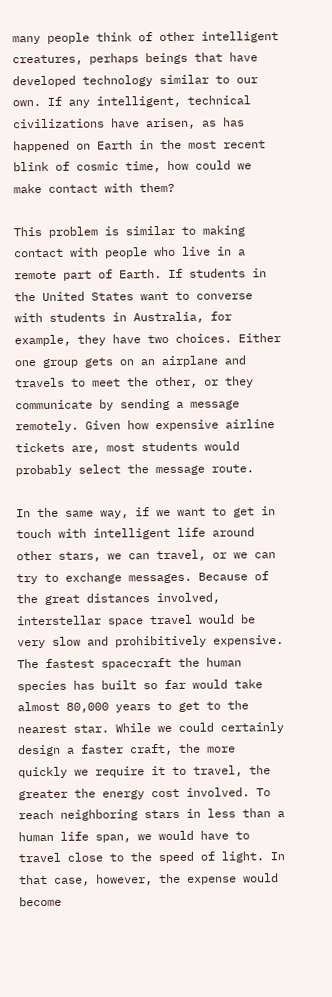many people think of other intelligent creatures, perhaps beings that have developed technology similar to our own. If any intelligent, technical civilizations have arisen, as has happened on Earth in the most recent blink of cosmic time, how could we make contact with them?

This problem is similar to making contact with people who live in a remote part of Earth. If students in the United States want to converse with students in Australia, for example, they have two choices. Either one group gets on an airplane and travels to meet the other, or they communicate by sending a message remotely. Given how expensive airline tickets are, most students would probably select the message route.

In the same way, if we want to get in touch with intelligent life around other stars, we can travel, or we can try to exchange messages. Because of the great distances involved, interstellar space travel would be very slow and prohibitively expensive. The fastest spacecraft the human species has built so far would take almost 80,000 years to get to the nearest star. While we could certainly design a faster craft, the more quickly we require it to travel, the greater the energy cost involved. To reach neighboring stars in less than a human life span, we would have to travel close to the speed of light. In that case, however, the expense would become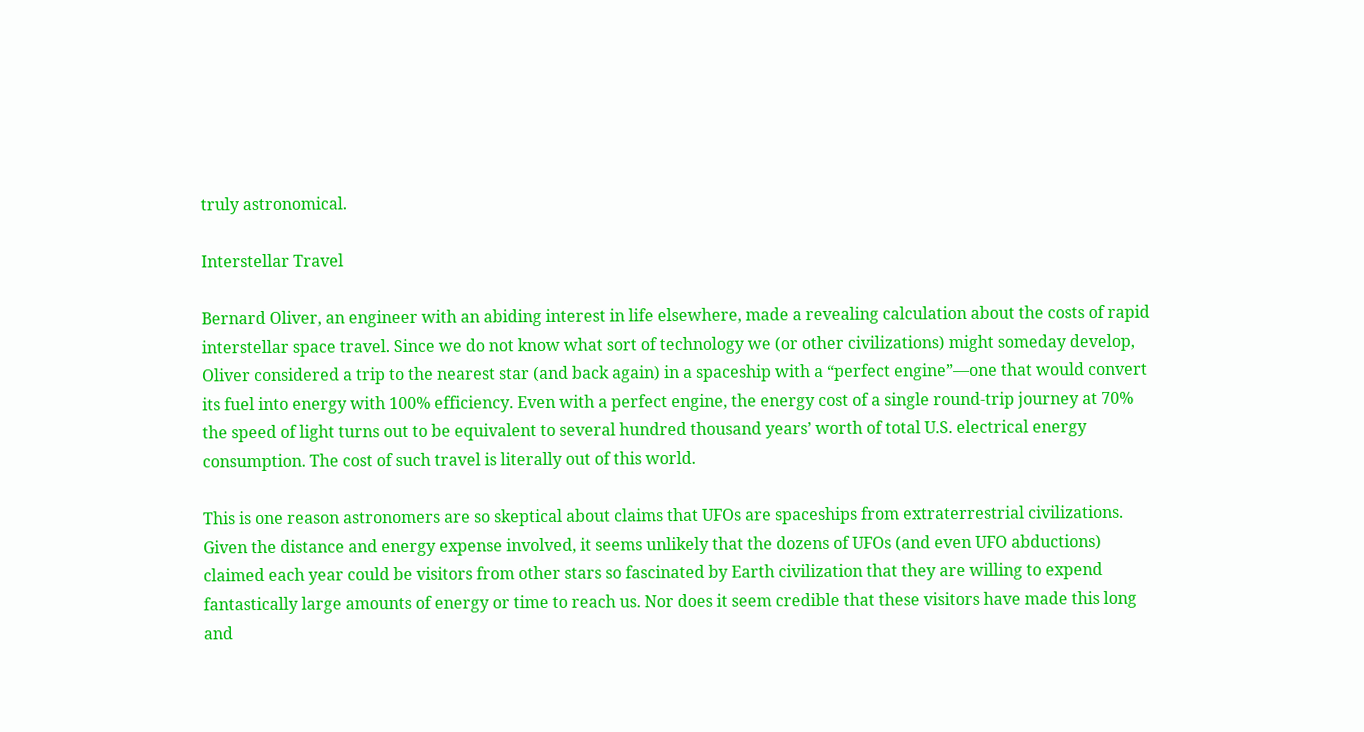truly astronomical.

Interstellar Travel

Bernard Oliver, an engineer with an abiding interest in life elsewhere, made a revealing calculation about the costs of rapid interstellar space travel. Since we do not know what sort of technology we (or other civilizations) might someday develop, Oliver considered a trip to the nearest star (and back again) in a spaceship with a “perfect engine”—one that would convert its fuel into energy with 100% efficiency. Even with a perfect engine, the energy cost of a single round-trip journey at 70% the speed of light turns out to be equivalent to several hundred thousand years’ worth of total U.S. electrical energy consumption. The cost of such travel is literally out of this world.

This is one reason astronomers are so skeptical about claims that UFOs are spaceships from extraterrestrial civilizations. Given the distance and energy expense involved, it seems unlikely that the dozens of UFOs (and even UFO abductions) claimed each year could be visitors from other stars so fascinated by Earth civilization that they are willing to expend fantastically large amounts of energy or time to reach us. Nor does it seem credible that these visitors have made this long and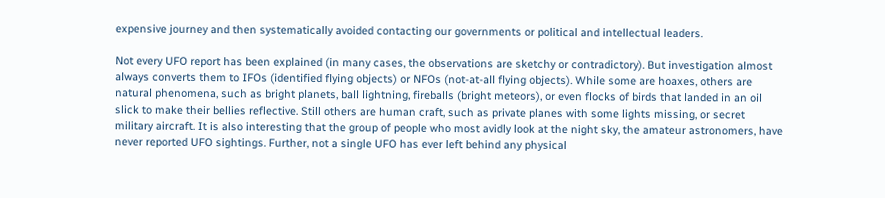expensive journey and then systematically avoided contacting our governments or political and intellectual leaders.

Not every UFO report has been explained (in many cases, the observations are sketchy or contradictory). But investigation almost always converts them to IFOs (identified flying objects) or NFOs (not-at-all flying objects). While some are hoaxes, others are natural phenomena, such as bright planets, ball lightning, fireballs (bright meteors), or even flocks of birds that landed in an oil slick to make their bellies reflective. Still others are human craft, such as private planes with some lights missing, or secret military aircraft. It is also interesting that the group of people who most avidly look at the night sky, the amateur astronomers, have never reported UFO sightings. Further, not a single UFO has ever left behind any physical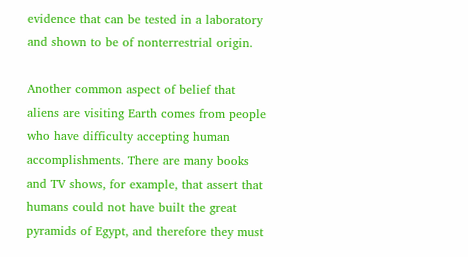evidence that can be tested in a laboratory and shown to be of nonterrestrial origin.

Another common aspect of belief that aliens are visiting Earth comes from people who have difficulty accepting human accomplishments. There are many books and TV shows, for example, that assert that humans could not have built the great pyramids of Egypt, and therefore they must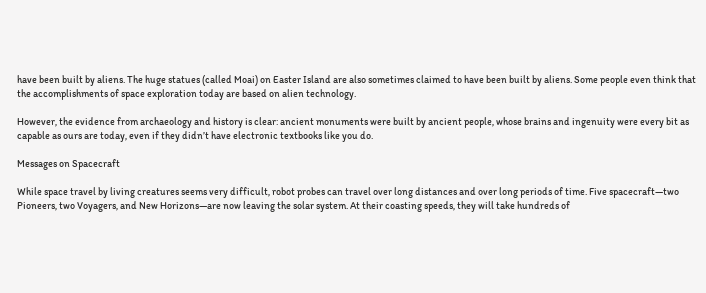have been built by aliens. The huge statues (called Moai) on Easter Island are also sometimes claimed to have been built by aliens. Some people even think that the accomplishments of space exploration today are based on alien technology.

However, the evidence from archaeology and history is clear: ancient monuments were built by ancient people, whose brains and ingenuity were every bit as capable as ours are today, even if they didn’t have electronic textbooks like you do.

Messages on Spacecraft

While space travel by living creatures seems very difficult, robot probes can travel over long distances and over long periods of time. Five spacecraft—two Pioneers, two Voyagers, and New Horizons—are now leaving the solar system. At their coasting speeds, they will take hundreds of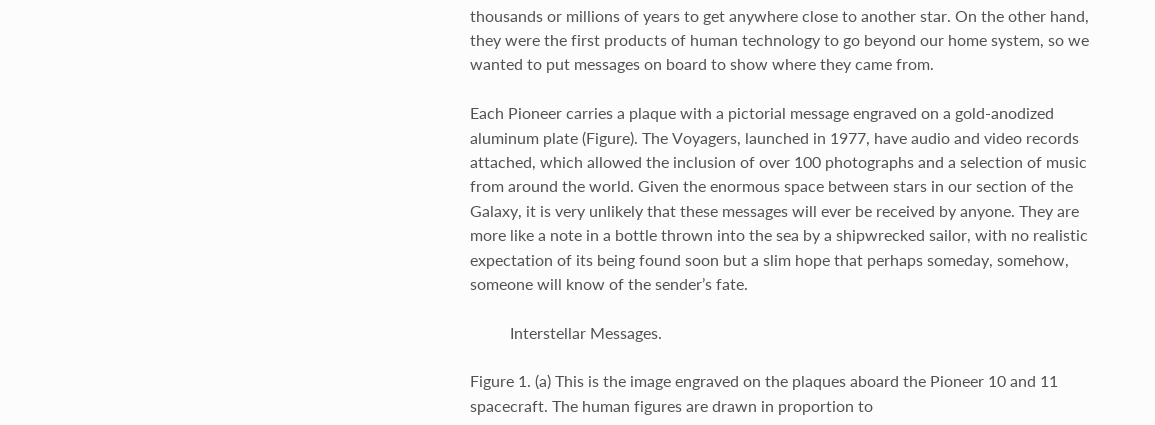thousands or millions of years to get anywhere close to another star. On the other hand, they were the first products of human technology to go beyond our home system, so we wanted to put messages on board to show where they came from.

Each Pioneer carries a plaque with a pictorial message engraved on a gold-anodized aluminum plate (Figure). The Voyagers, launched in 1977, have audio and video records attached, which allowed the inclusion of over 100 photographs and a selection of music from around the world. Given the enormous space between stars in our section of the Galaxy, it is very unlikely that these messages will ever be received by anyone. They are more like a note in a bottle thrown into the sea by a shipwrecked sailor, with no realistic expectation of its being found soon but a slim hope that perhaps someday, somehow, someone will know of the sender’s fate.

          Interstellar Messages.

Figure 1. (a) This is the image engraved on the plaques aboard the Pioneer 10 and 11 spacecraft. The human figures are drawn in proportion to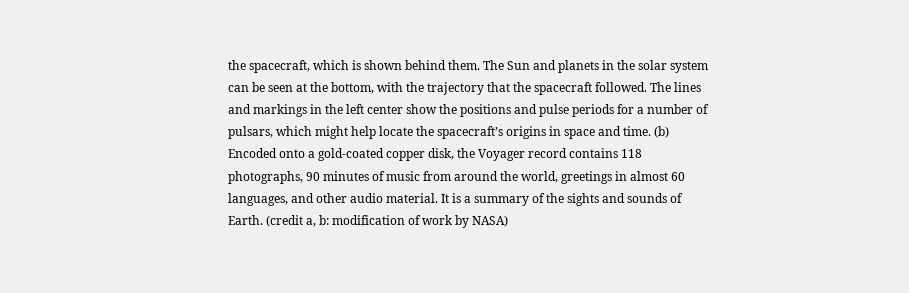the spacecraft, which is shown behind them. The Sun and planets in the solar system can be seen at the bottom, with the trajectory that the spacecraft followed. The lines and markings in the left center show the positions and pulse periods for a number of pulsars, which might help locate the spacecraft’s origins in space and time. (b) Encoded onto a gold-coated copper disk, the Voyager record contains 118 photographs, 90 minutes of music from around the world, greetings in almost 60 languages, and other audio material. It is a summary of the sights and sounds of Earth. (credit a, b: modification of work by NASA)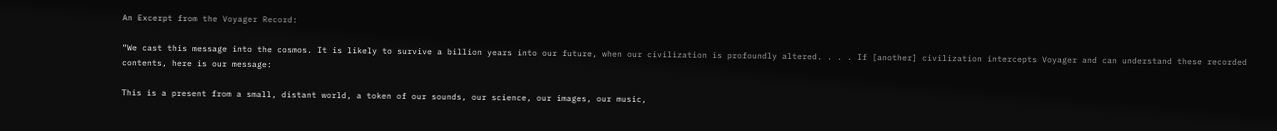An Excerpt from the Voyager Record:

“We cast this message into the cosmos. It is likely to survive a billion years into our future, when our civilization is profoundly altered. . . . If [another] civilization intercepts Voyager and can understand these recorded contents, here is our message:

This is a present from a small, distant world, a token of our sounds, our science, our images, our music,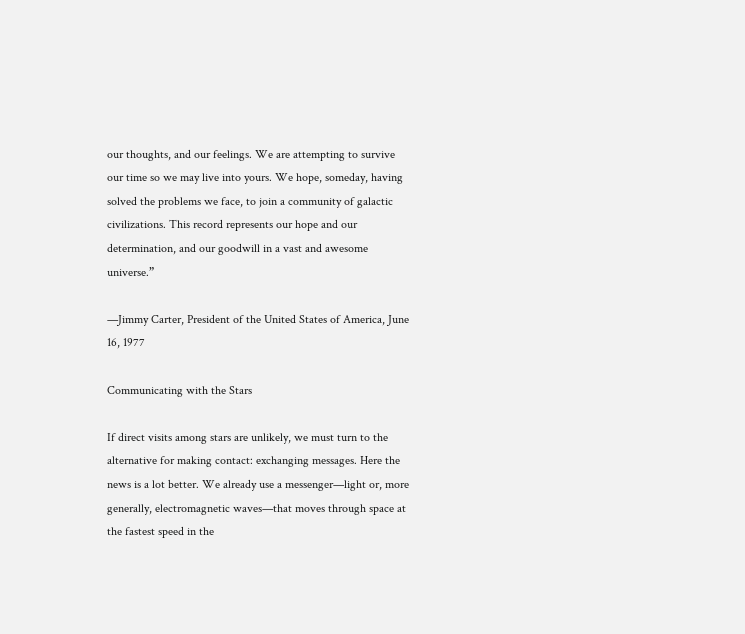our thoughts, and our feelings. We are attempting to survive our time so we may live into yours. We hope, someday, having solved the problems we face, to join a community of galactic civilizations. This record represents our hope and our determination, and our goodwill in a vast and awesome universe.”

—Jimmy Carter, President of the United States of America, June 16, 1977

Communicating with the Stars

If direct visits among stars are unlikely, we must turn to the alternative for making contact: exchanging messages. Here the news is a lot better. We already use a messenger—light or, more generally, electromagnetic waves—that moves through space at the fastest speed in the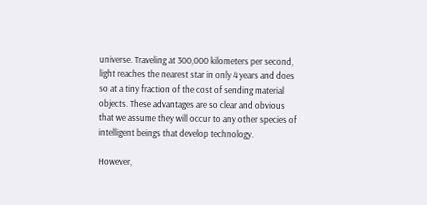universe. Traveling at 300,000 kilometers per second, light reaches the nearest star in only 4 years and does so at a tiny fraction of the cost of sending material objects. These advantages are so clear and obvious that we assume they will occur to any other species of intelligent beings that develop technology.

However,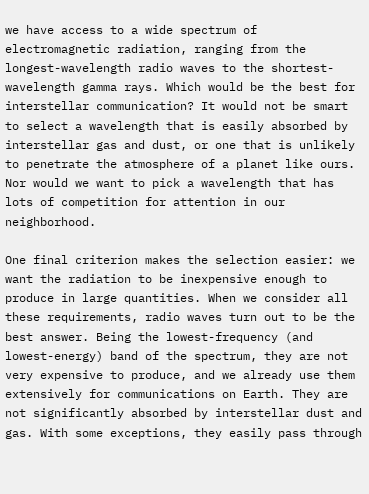we have access to a wide spectrum of electromagnetic radiation, ranging from the longest-wavelength radio waves to the shortest-wavelength gamma rays. Which would be the best for interstellar communication? It would not be smart to select a wavelength that is easily absorbed by interstellar gas and dust, or one that is unlikely to penetrate the atmosphere of a planet like ours. Nor would we want to pick a wavelength that has lots of competition for attention in our neighborhood.

One final criterion makes the selection easier: we want the radiation to be inexpensive enough to produce in large quantities. When we consider all these requirements, radio waves turn out to be the best answer. Being the lowest-frequency (and lowest-energy) band of the spectrum, they are not very expensive to produce, and we already use them extensively for communications on Earth. They are not significantly absorbed by interstellar dust and gas. With some exceptions, they easily pass through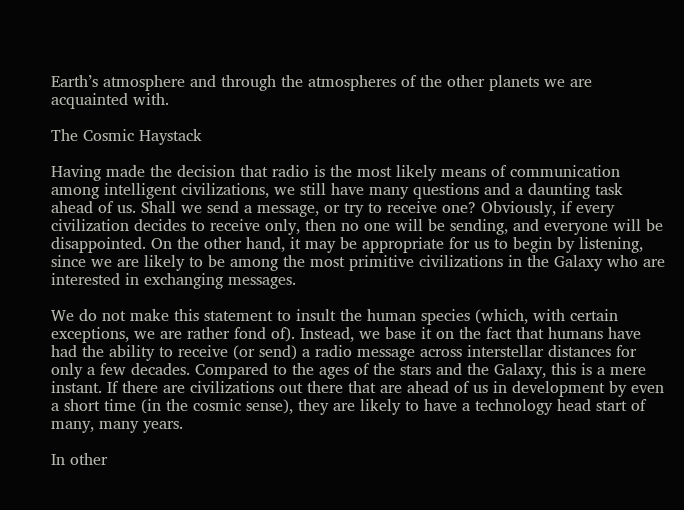Earth’s atmosphere and through the atmospheres of the other planets we are acquainted with.

The Cosmic Haystack

Having made the decision that radio is the most likely means of communication among intelligent civilizations, we still have many questions and a daunting task ahead of us. Shall we send a message, or try to receive one? Obviously, if every civilization decides to receive only, then no one will be sending, and everyone will be disappointed. On the other hand, it may be appropriate for us to begin by listening, since we are likely to be among the most primitive civilizations in the Galaxy who are interested in exchanging messages.

We do not make this statement to insult the human species (which, with certain exceptions, we are rather fond of). Instead, we base it on the fact that humans have had the ability to receive (or send) a radio message across interstellar distances for only a few decades. Compared to the ages of the stars and the Galaxy, this is a mere instant. If there are civilizations out there that are ahead of us in development by even a short time (in the cosmic sense), they are likely to have a technology head start of many, many years.

In other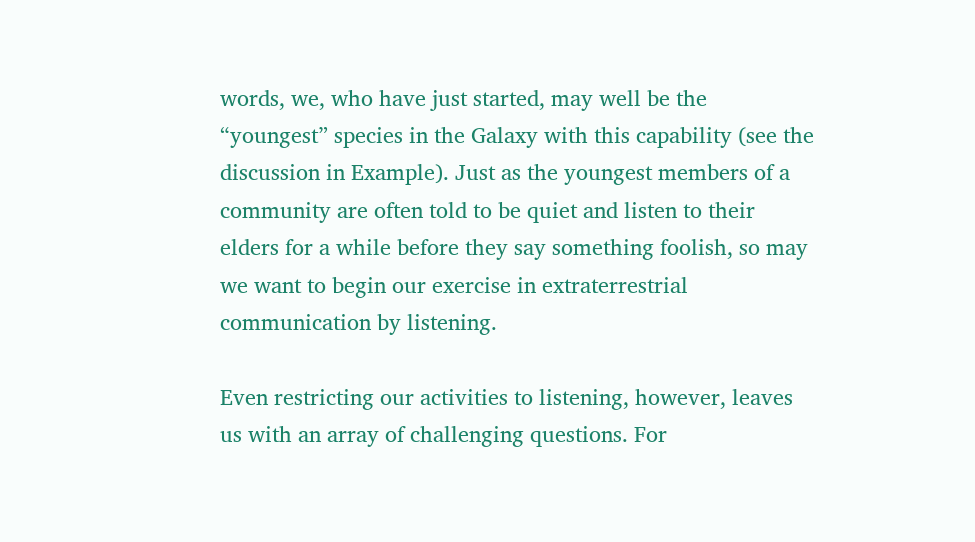words, we, who have just started, may well be the “youngest” species in the Galaxy with this capability (see the discussion in Example). Just as the youngest members of a community are often told to be quiet and listen to their elders for a while before they say something foolish, so may we want to begin our exercise in extraterrestrial communication by listening.

Even restricting our activities to listening, however, leaves us with an array of challenging questions. For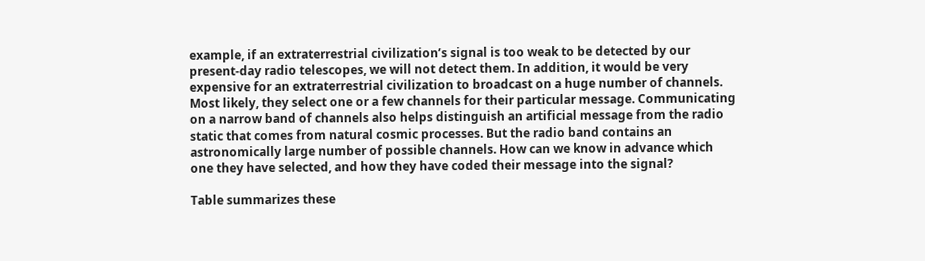example, if an extraterrestrial civilization’s signal is too weak to be detected by our present-day radio telescopes, we will not detect them. In addition, it would be very expensive for an extraterrestrial civilization to broadcast on a huge number of channels. Most likely, they select one or a few channels for their particular message. Communicating on a narrow band of channels also helps distinguish an artificial message from the radio static that comes from natural cosmic processes. But the radio band contains an astronomically large number of possible channels. How can we know in advance which one they have selected, and how they have coded their message into the signal?

Table summarizes these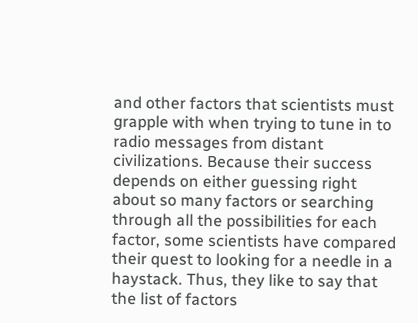and other factors that scientists must grapple with when trying to tune in to radio messages from distant civilizations. Because their success depends on either guessing right about so many factors or searching through all the possibilities for each factor, some scientists have compared their quest to looking for a needle in a haystack. Thus, they like to say that the list of factors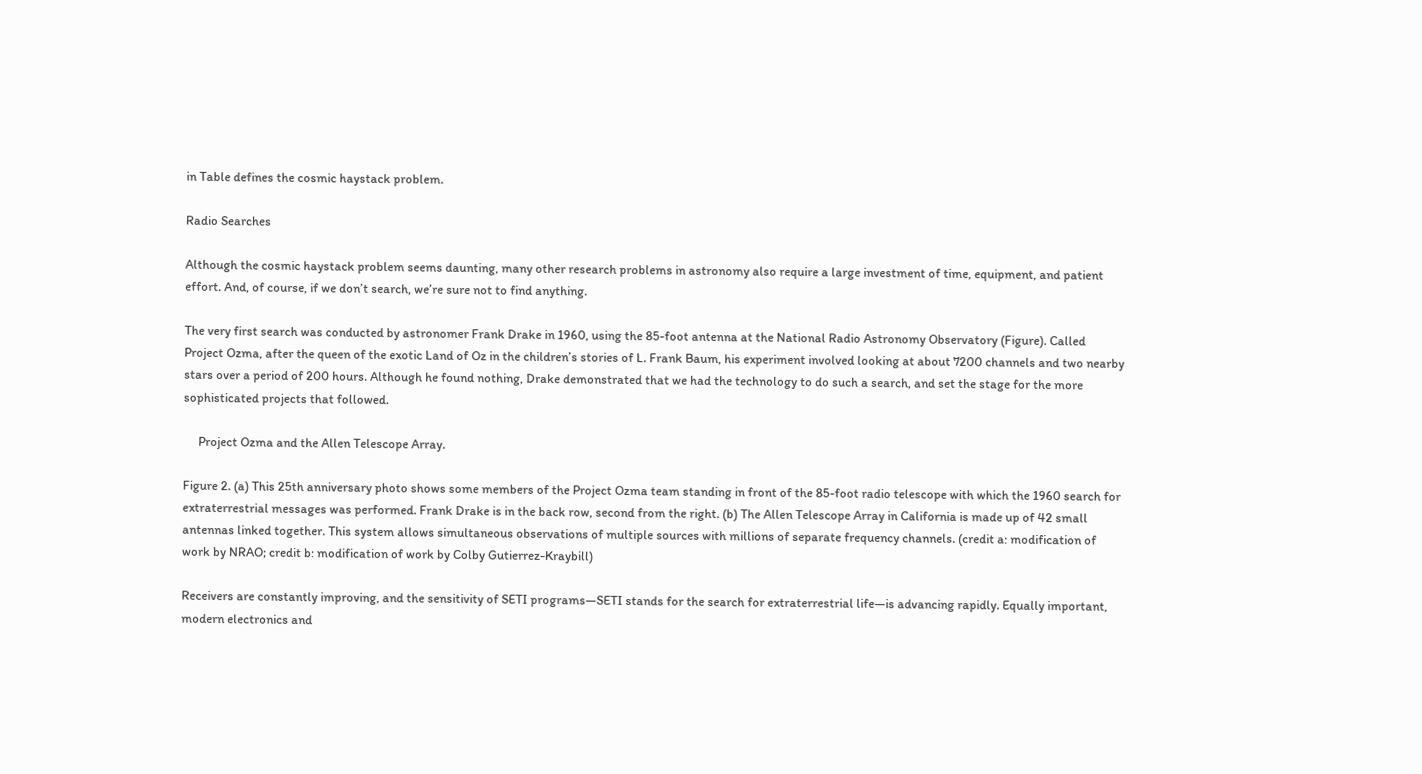in Table defines the cosmic haystack problem.

Radio Searches

Although the cosmic haystack problem seems daunting, many other research problems in astronomy also require a large investment of time, equipment, and patient effort. And, of course, if we don’t search, we’re sure not to find anything.

The very first search was conducted by astronomer Frank Drake in 1960, using the 85-foot antenna at the National Radio Astronomy Observatory (Figure). Called Project Ozma, after the queen of the exotic Land of Oz in the children’s stories of L. Frank Baum, his experiment involved looking at about 7200 channels and two nearby stars over a period of 200 hours. Although he found nothing, Drake demonstrated that we had the technology to do such a search, and set the stage for the more sophisticated projects that followed.

     Project Ozma and the Allen Telescope Array.

Figure 2. (a) This 25th anniversary photo shows some members of the Project Ozma team standing in front of the 85-foot radio telescope with which the 1960 search for extraterrestrial messages was performed. Frank Drake is in the back row, second from the right. (b) The Allen Telescope Array in California is made up of 42 small antennas linked together. This system allows simultaneous observations of multiple sources with millions of separate frequency channels. (credit a: modification of work by NRAO; credit b: modification of work by Colby Gutierrez-Kraybill)

Receivers are constantly improving, and the sensitivity of SETI programs—SETI stands for the search for extraterrestrial life—is advancing rapidly. Equally important, modern electronics and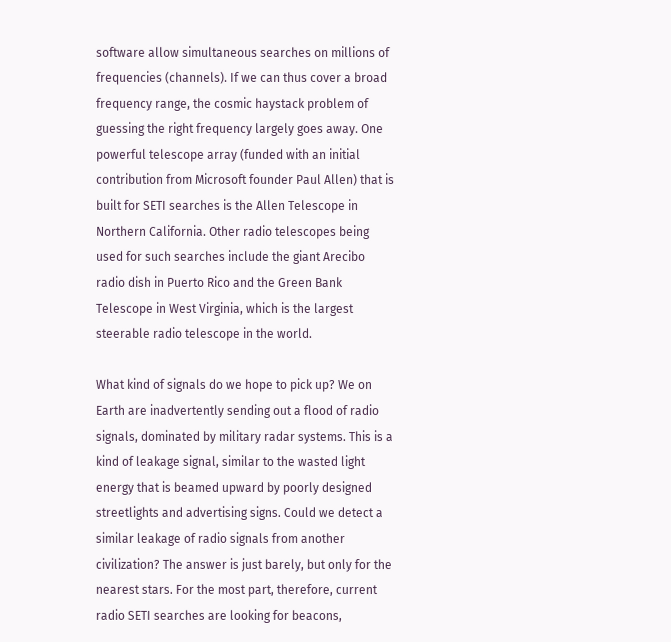software allow simultaneous searches on millions of frequencies (channels). If we can thus cover a broad frequency range, the cosmic haystack problem of guessing the right frequency largely goes away. One powerful telescope array (funded with an initial contribution from Microsoft founder Paul Allen) that is built for SETI searches is the Allen Telescope in Northern California. Other radio telescopes being used for such searches include the giant Arecibo radio dish in Puerto Rico and the Green Bank Telescope in West Virginia, which is the largest steerable radio telescope in the world.

What kind of signals do we hope to pick up? We on Earth are inadvertently sending out a flood of radio signals, dominated by military radar systems. This is a kind of leakage signal, similar to the wasted light energy that is beamed upward by poorly designed streetlights and advertising signs. Could we detect a similar leakage of radio signals from another civilization? The answer is just barely, but only for the nearest stars. For the most part, therefore, current radio SETI searches are looking for beacons,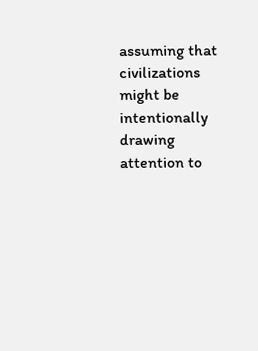assuming that civilizations might be intentionally drawing attention to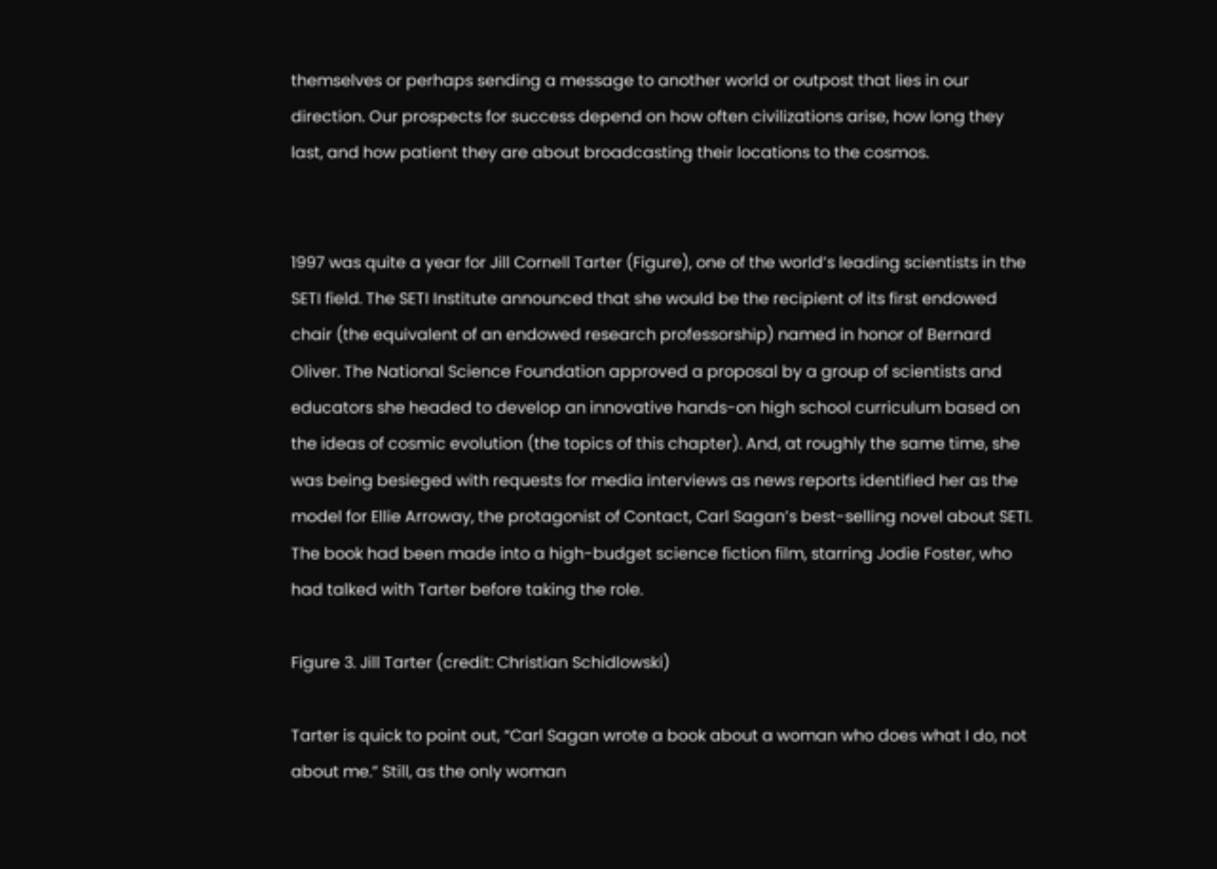themselves or perhaps sending a message to another world or outpost that lies in our direction. Our prospects for success depend on how often civilizations arise, how long they last, and how patient they are about broadcasting their locations to the cosmos.


1997 was quite a year for Jill Cornell Tarter (Figure), one of the world’s leading scientists in the SETI field. The SETI Institute announced that she would be the recipient of its first endowed chair (the equivalent of an endowed research professorship) named in honor of Bernard Oliver. The National Science Foundation approved a proposal by a group of scientists and educators she headed to develop an innovative hands-on high school curriculum based on the ideas of cosmic evolution (the topics of this chapter). And, at roughly the same time, she was being besieged with requests for media interviews as news reports identified her as the model for Ellie Arroway, the protagonist of Contact, Carl Sagan’s best-selling novel about SETI. The book had been made into a high-budget science fiction film, starring Jodie Foster, who had talked with Tarter before taking the role.

Figure 3. Jill Tarter (credit: Christian Schidlowski)

Tarter is quick to point out, “Carl Sagan wrote a book about a woman who does what I do, not about me.” Still, as the only woman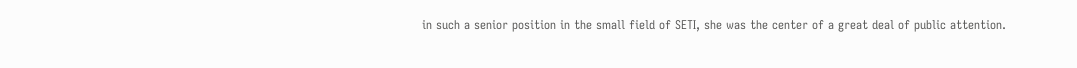in such a senior position in the small field of SETI, she was the center of a great deal of public attention.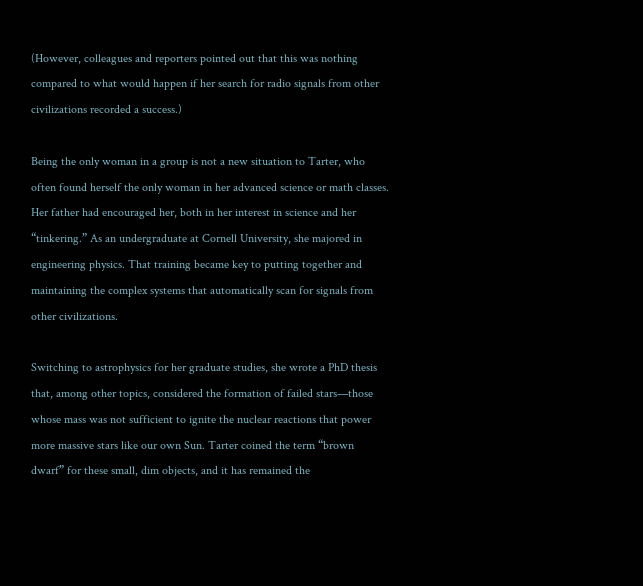(However, colleagues and reporters pointed out that this was nothing compared to what would happen if her search for radio signals from other civilizations recorded a success.)

Being the only woman in a group is not a new situation to Tarter, who often found herself the only woman in her advanced science or math classes. Her father had encouraged her, both in her interest in science and her “tinkering.” As an undergraduate at Cornell University, she majored in engineering physics. That training became key to putting together and maintaining the complex systems that automatically scan for signals from other civilizations.

Switching to astrophysics for her graduate studies, she wrote a PhD thesis that, among other topics, considered the formation of failed stars—those whose mass was not sufficient to ignite the nuclear reactions that power more massive stars like our own Sun. Tarter coined the term “brown dwarf” for these small, dim objects, and it has remained the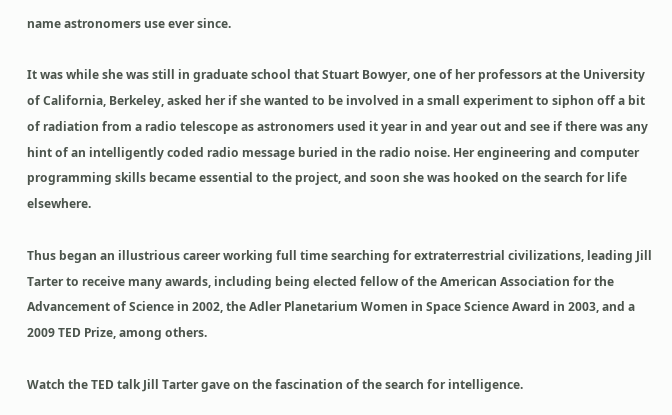name astronomers use ever since.

It was while she was still in graduate school that Stuart Bowyer, one of her professors at the University of California, Berkeley, asked her if she wanted to be involved in a small experiment to siphon off a bit of radiation from a radio telescope as astronomers used it year in and year out and see if there was any hint of an intelligently coded radio message buried in the radio noise. Her engineering and computer programming skills became essential to the project, and soon she was hooked on the search for life elsewhere.

Thus began an illustrious career working full time searching for extraterrestrial civilizations, leading Jill Tarter to receive many awards, including being elected fellow of the American Association for the Advancement of Science in 2002, the Adler Planetarium Women in Space Science Award in 2003, and a 2009 TED Prize, among others.

Watch the TED talk Jill Tarter gave on the fascination of the search for intelligence.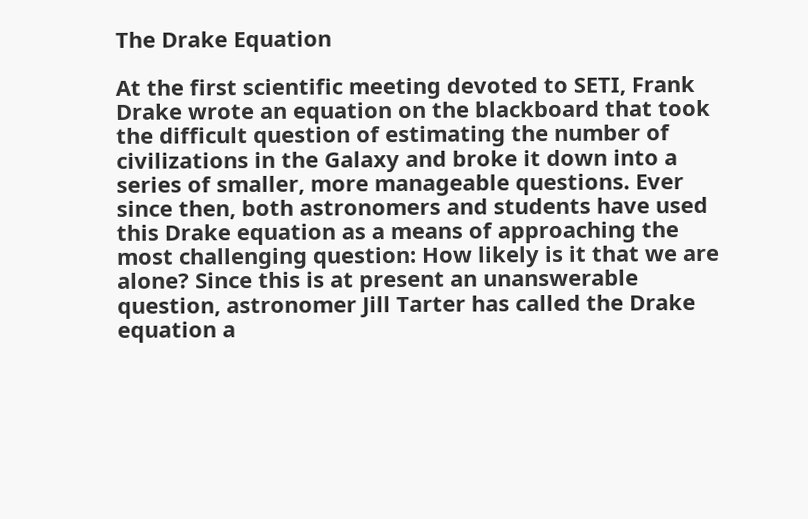The Drake Equation

At the first scientific meeting devoted to SETI, Frank Drake wrote an equation on the blackboard that took the difficult question of estimating the number of civilizations in the Galaxy and broke it down into a series of smaller, more manageable questions. Ever since then, both astronomers and students have used this Drake equation as a means of approaching the most challenging question: How likely is it that we are alone? Since this is at present an unanswerable question, astronomer Jill Tarter has called the Drake equation a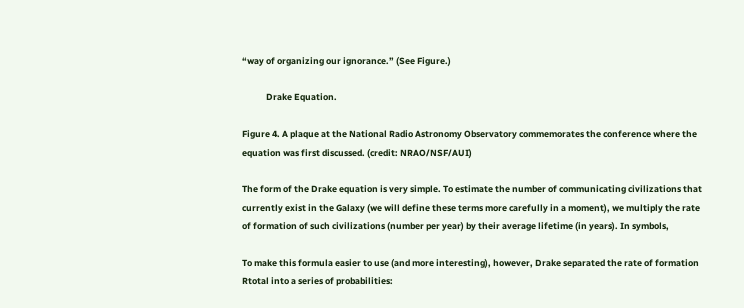“way of organizing our ignorance.” (See Figure.)

            Drake Equation.

Figure 4. A plaque at the National Radio Astronomy Observatory commemorates the conference where the equation was first discussed. (credit: NRAO/NSF/AUI)

The form of the Drake equation is very simple. To estimate the number of communicating civilizations that currently exist in the Galaxy (we will define these terms more carefully in a moment), we multiply the rate of formation of such civilizations (number per year) by their average lifetime (in years). In symbols,

To make this formula easier to use (and more interesting), however, Drake separated the rate of formation Rtotal into a series of probabilities: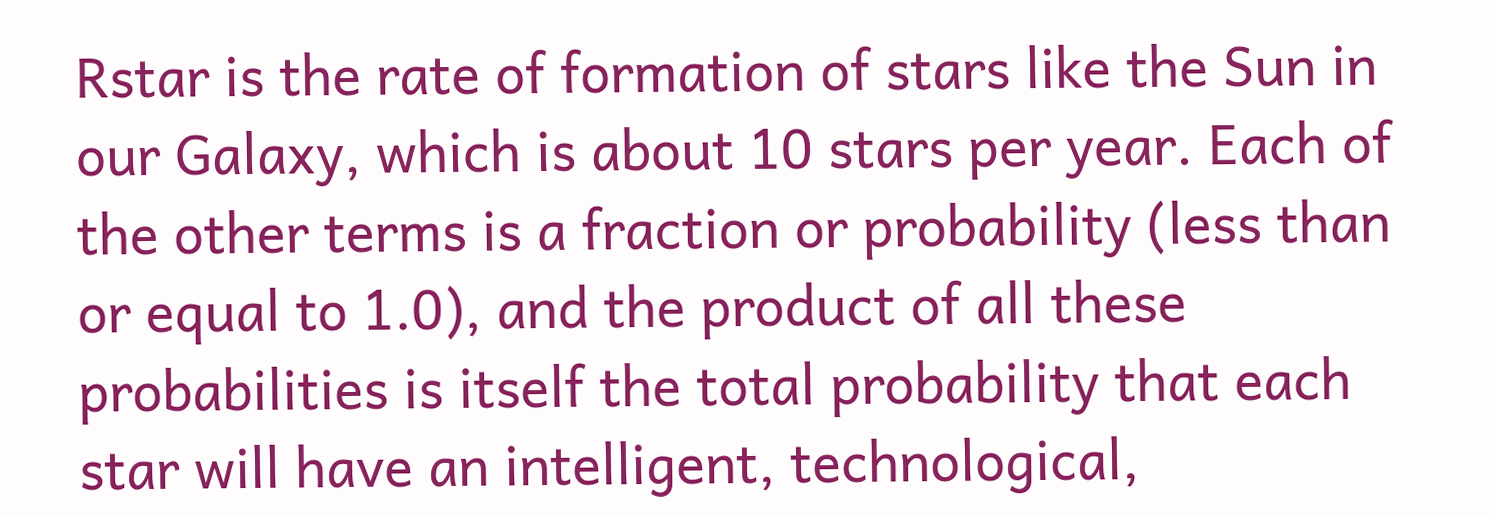Rstar is the rate of formation of stars like the Sun in our Galaxy, which is about 10 stars per year. Each of the other terms is a fraction or probability (less than or equal to 1.0), and the product of all these probabilities is itself the total probability that each star will have an intelligent, technological,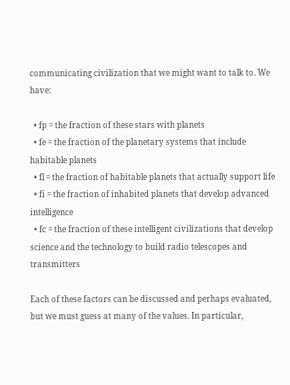communicating civilization that we might want to talk to. We have:

  • fp = the fraction of these stars with planets
  • fe = the fraction of the planetary systems that include habitable planets
  • fl = the fraction of habitable planets that actually support life
  • fi = the fraction of inhabited planets that develop advanced intelligence
  • fc = the fraction of these intelligent civilizations that develop science and the technology to build radio telescopes and transmitters

Each of these factors can be discussed and perhaps evaluated, but we must guess at many of the values. In particular,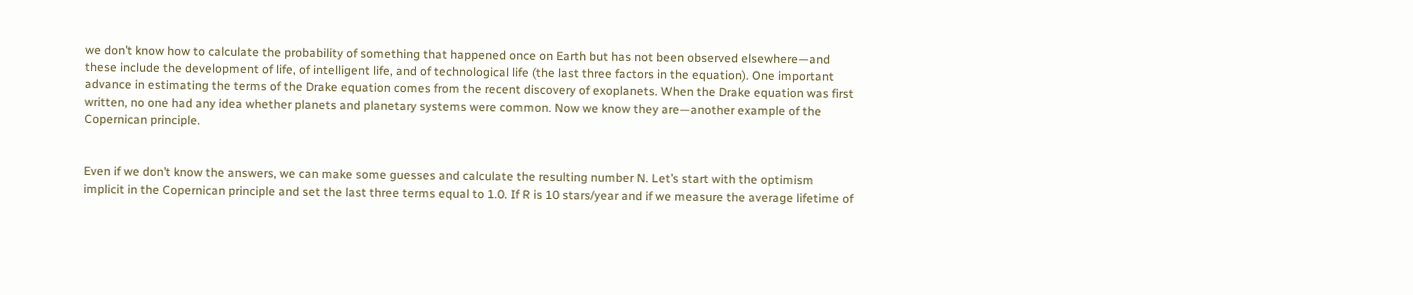we don’t know how to calculate the probability of something that happened once on Earth but has not been observed elsewhere—and these include the development of life, of intelligent life, and of technological life (the last three factors in the equation). One important advance in estimating the terms of the Drake equation comes from the recent discovery of exoplanets. When the Drake equation was first written, no one had any idea whether planets and planetary systems were common. Now we know they are—another example of the Copernican principle.


Even if we don’t know the answers, we can make some guesses and calculate the resulting number N. Let’s start with the optimism implicit in the Copernican principle and set the last three terms equal to 1.0. If R is 10 stars/year and if we measure the average lifetime of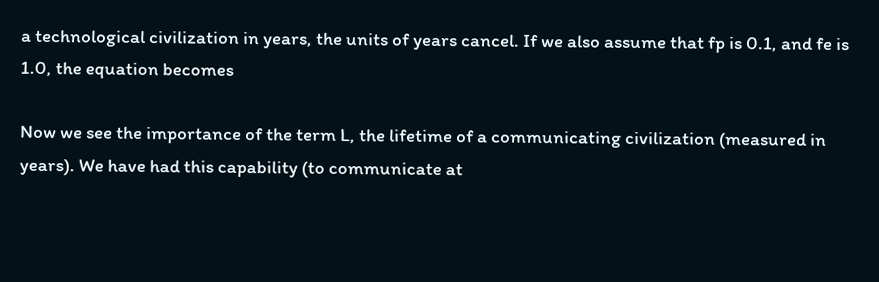a technological civilization in years, the units of years cancel. If we also assume that fp is 0.1, and fe is 1.0, the equation becomes

Now we see the importance of the term L, the lifetime of a communicating civilization (measured in years). We have had this capability (to communicate at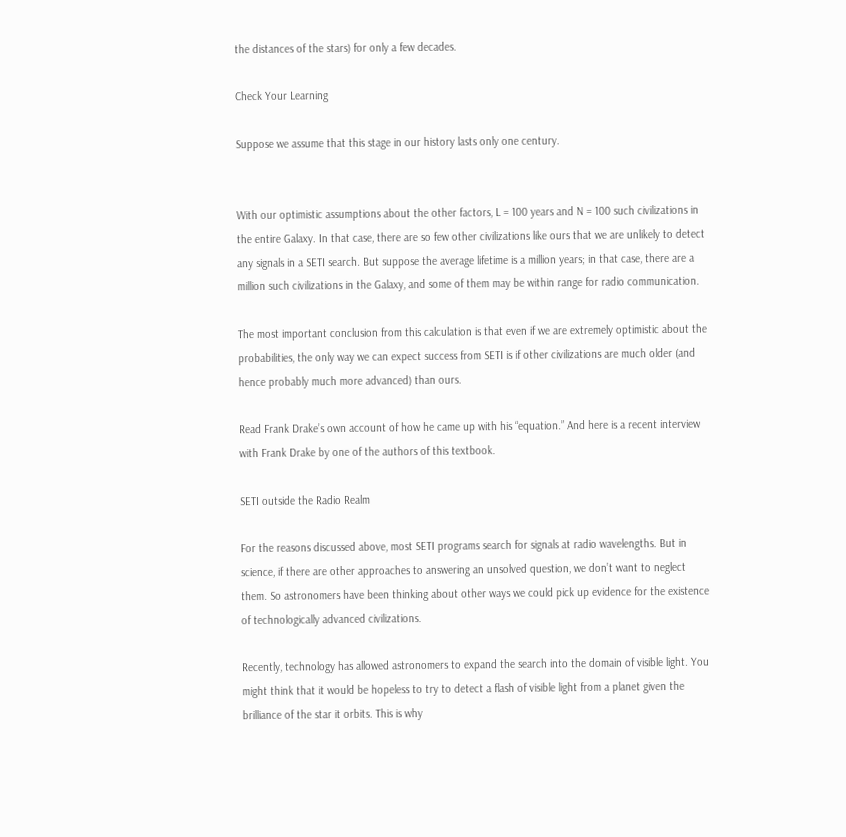the distances of the stars) for only a few decades.

Check Your Learning

Suppose we assume that this stage in our history lasts only one century.


With our optimistic assumptions about the other factors, L = 100 years and N = 100 such civilizations in the entire Galaxy. In that case, there are so few other civilizations like ours that we are unlikely to detect any signals in a SETI search. But suppose the average lifetime is a million years; in that case, there are a million such civilizations in the Galaxy, and some of them may be within range for radio communication.

The most important conclusion from this calculation is that even if we are extremely optimistic about the probabilities, the only way we can expect success from SETI is if other civilizations are much older (and hence probably much more advanced) than ours.

Read Frank Drake’s own account of how he came up with his “equation.” And here is a recent interview with Frank Drake by one of the authors of this textbook.

SETI outside the Radio Realm

For the reasons discussed above, most SETI programs search for signals at radio wavelengths. But in science, if there are other approaches to answering an unsolved question, we don’t want to neglect them. So astronomers have been thinking about other ways we could pick up evidence for the existence of technologically advanced civilizations.

Recently, technology has allowed astronomers to expand the search into the domain of visible light. You might think that it would be hopeless to try to detect a flash of visible light from a planet given the brilliance of the star it orbits. This is why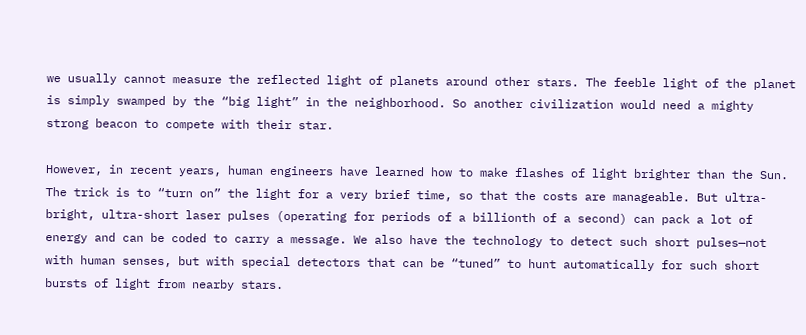we usually cannot measure the reflected light of planets around other stars. The feeble light of the planet is simply swamped by the “big light” in the neighborhood. So another civilization would need a mighty strong beacon to compete with their star.

However, in recent years, human engineers have learned how to make flashes of light brighter than the Sun. The trick is to “turn on” the light for a very brief time, so that the costs are manageable. But ultra-bright, ultra-short laser pulses (operating for periods of a billionth of a second) can pack a lot of energy and can be coded to carry a message. We also have the technology to detect such short pulses—not with human senses, but with special detectors that can be “tuned” to hunt automatically for such short bursts of light from nearby stars.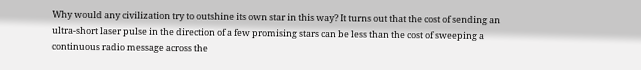Why would any civilization try to outshine its own star in this way? It turns out that the cost of sending an ultra-short laser pulse in the direction of a few promising stars can be less than the cost of sweeping a continuous radio message across the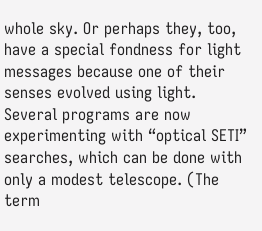whole sky. Or perhaps they, too, have a special fondness for light messages because one of their senses evolved using light. Several programs are now experimenting with “optical SETI” searches, which can be done with only a modest telescope. (The term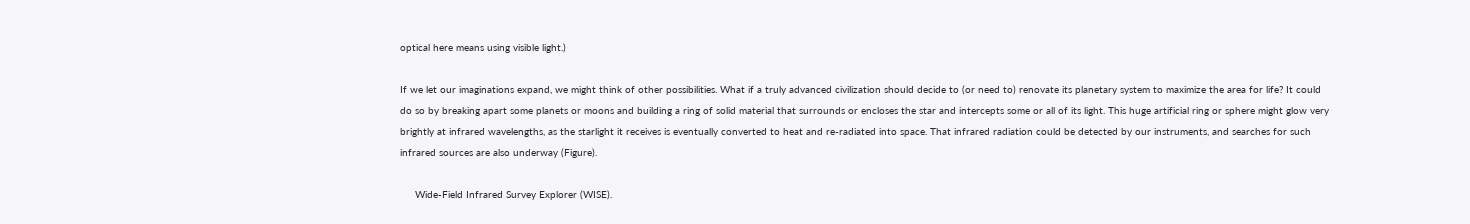optical here means using visible light.)

If we let our imaginations expand, we might think of other possibilities. What if a truly advanced civilization should decide to (or need to) renovate its planetary system to maximize the area for life? It could do so by breaking apart some planets or moons and building a ring of solid material that surrounds or encloses the star and intercepts some or all of its light. This huge artificial ring or sphere might glow very brightly at infrared wavelengths, as the starlight it receives is eventually converted to heat and re-radiated into space. That infrared radiation could be detected by our instruments, and searches for such infrared sources are also underway (Figure).

     Wide-Field Infrared Survey Explorer (WISE).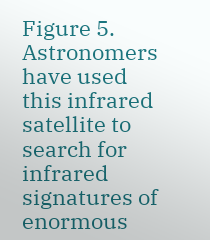Figure 5. Astronomers have used this infrared satellite to search for infrared signatures of enormous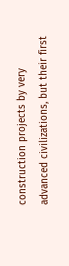construction projects by very advanced civilizations, but their first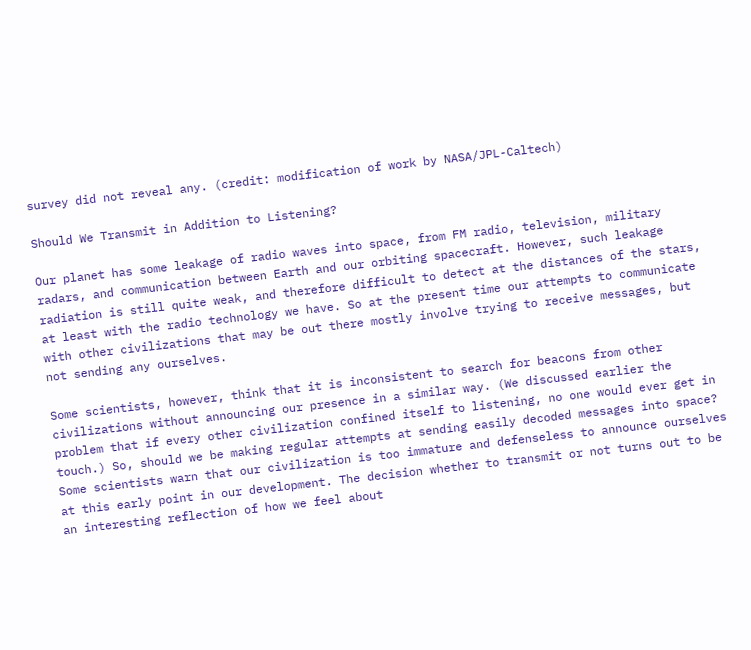survey did not reveal any. (credit: modification of work by NASA/JPL-Caltech)

Should We Transmit in Addition to Listening?

Our planet has some leakage of radio waves into space, from FM radio, television, military radars, and communication between Earth and our orbiting spacecraft. However, such leakage radiation is still quite weak, and therefore difficult to detect at the distances of the stars, at least with the radio technology we have. So at the present time our attempts to communicate with other civilizations that may be out there mostly involve trying to receive messages, but not sending any ourselves.

Some scientists, however, think that it is inconsistent to search for beacons from other civilizations without announcing our presence in a similar way. (We discussed earlier the problem that if every other civilization confined itself to listening, no one would ever get in touch.) So, should we be making regular attempts at sending easily decoded messages into space? Some scientists warn that our civilization is too immature and defenseless to announce ourselves at this early point in our development. The decision whether to transmit or not turns out to be an interesting reflection of how we feel about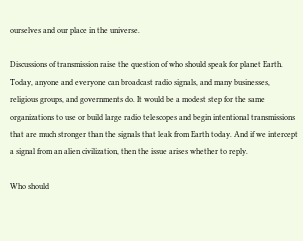ourselves and our place in the universe.

Discussions of transmission raise the question of who should speak for planet Earth. Today, anyone and everyone can broadcast radio signals, and many businesses, religious groups, and governments do. It would be a modest step for the same organizations to use or build large radio telescopes and begin intentional transmissions that are much stronger than the signals that leak from Earth today. And if we intercept a signal from an alien civilization, then the issue arises whether to reply.

Who should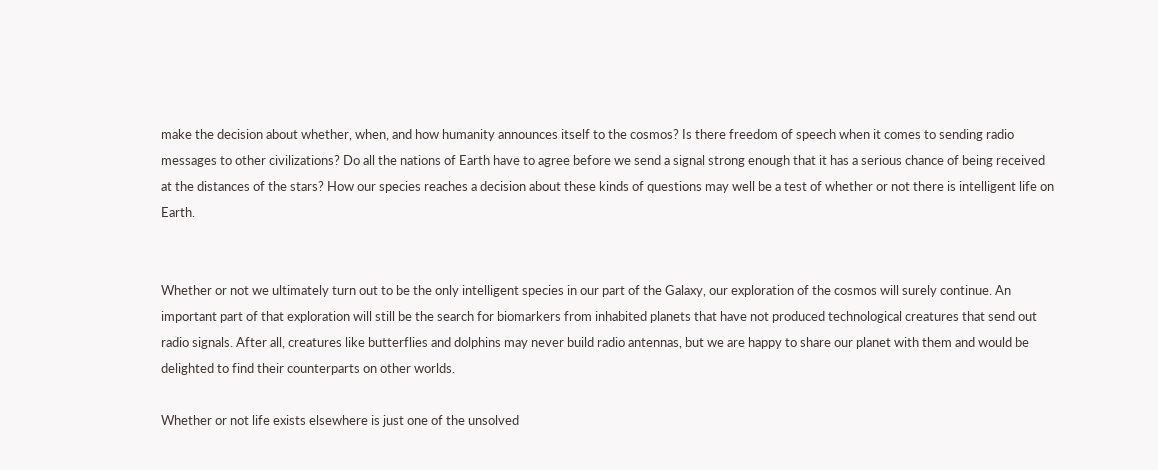make the decision about whether, when, and how humanity announces itself to the cosmos? Is there freedom of speech when it comes to sending radio messages to other civilizations? Do all the nations of Earth have to agree before we send a signal strong enough that it has a serious chance of being received at the distances of the stars? How our species reaches a decision about these kinds of questions may well be a test of whether or not there is intelligent life on Earth.


Whether or not we ultimately turn out to be the only intelligent species in our part of the Galaxy, our exploration of the cosmos will surely continue. An important part of that exploration will still be the search for biomarkers from inhabited planets that have not produced technological creatures that send out radio signals. After all, creatures like butterflies and dolphins may never build radio antennas, but we are happy to share our planet with them and would be delighted to find their counterparts on other worlds.

Whether or not life exists elsewhere is just one of the unsolved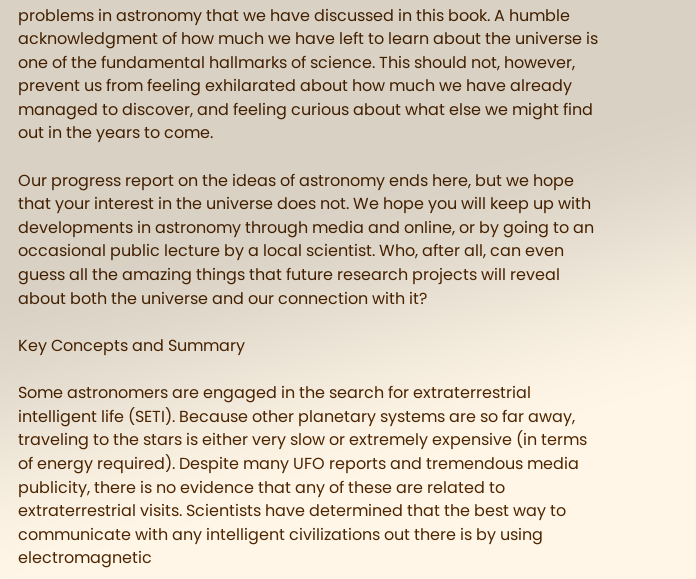problems in astronomy that we have discussed in this book. A humble acknowledgment of how much we have left to learn about the universe is one of the fundamental hallmarks of science. This should not, however, prevent us from feeling exhilarated about how much we have already managed to discover, and feeling curious about what else we might find out in the years to come.

Our progress report on the ideas of astronomy ends here, but we hope that your interest in the universe does not. We hope you will keep up with developments in astronomy through media and online, or by going to an occasional public lecture by a local scientist. Who, after all, can even guess all the amazing things that future research projects will reveal about both the universe and our connection with it?

Key Concepts and Summary

Some astronomers are engaged in the search for extraterrestrial intelligent life (SETI). Because other planetary systems are so far away, traveling to the stars is either very slow or extremely expensive (in terms of energy required). Despite many UFO reports and tremendous media publicity, there is no evidence that any of these are related to extraterrestrial visits. Scientists have determined that the best way to communicate with any intelligent civilizations out there is by using electromagnetic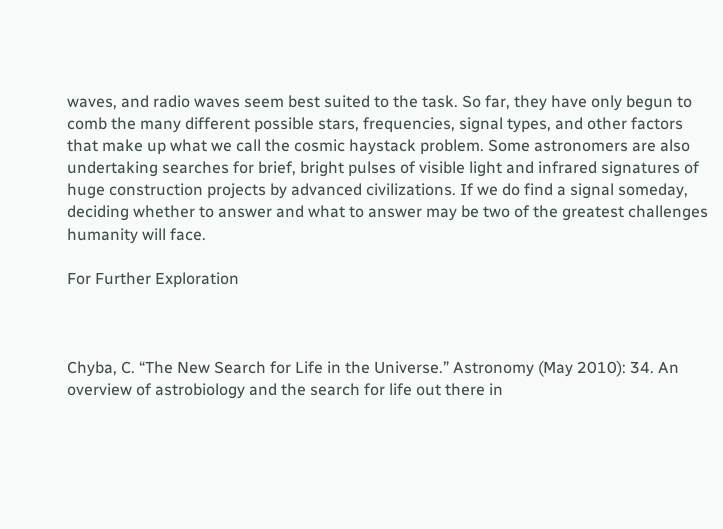waves, and radio waves seem best suited to the task. So far, they have only begun to comb the many different possible stars, frequencies, signal types, and other factors that make up what we call the cosmic haystack problem. Some astronomers are also undertaking searches for brief, bright pulses of visible light and infrared signatures of huge construction projects by advanced civilizations. If we do find a signal someday, deciding whether to answer and what to answer may be two of the greatest challenges humanity will face.

For Further Exploration



Chyba, C. “The New Search for Life in the Universe.” Astronomy (May 2010): 34. An overview of astrobiology and the search for life out there in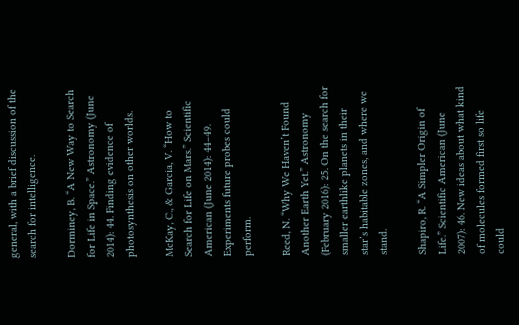general, with a brief discussion of the search for intelligence.

Dorminey, B. “A New Way to Search for Life in Space.” Astronomy (June 2014): 44. Finding evidence of photosynthesis on other worlds.

McKay, C., & Garcia, V. “How to Search for Life on Mars.” Scientific American (June 2014): 44–49. Experiments future probes could perform.

Reed, N. “Why We Haven’t Found Another Earth Yet.” Astronomy (February 2016): 25. On the search for smaller earthlike planets in their star’s habitable zones, and where we stand.

Shapiro, R. “A Simpler Origin of Life.” Scientific American (June 2007): 46. New ideas about what kind of molecules formed first so life could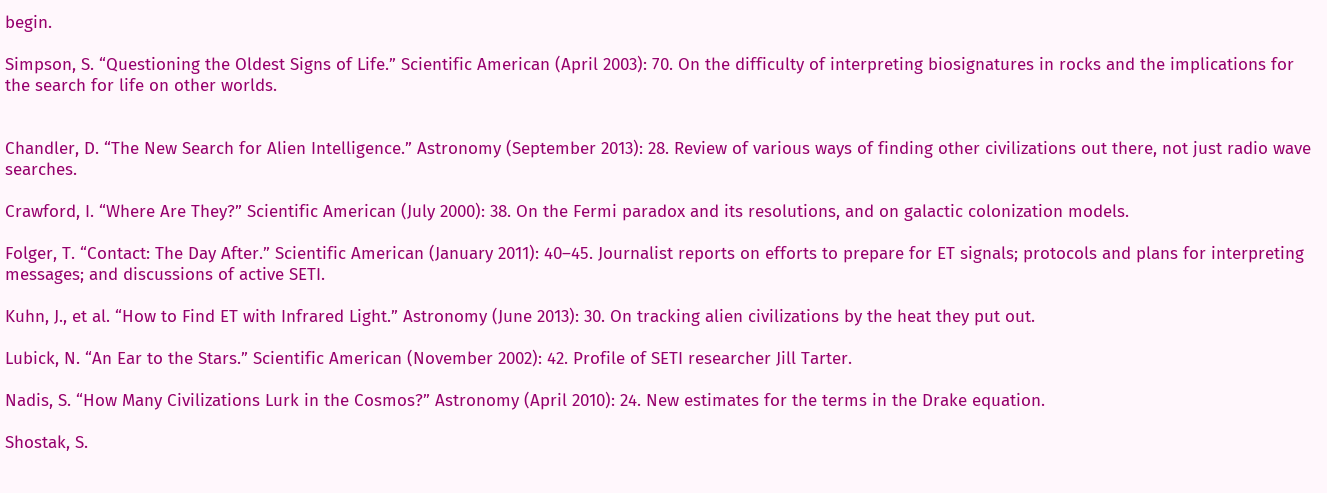begin.

Simpson, S. “Questioning the Oldest Signs of Life.” Scientific American (April 2003): 70. On the difficulty of interpreting biosignatures in rocks and the implications for the search for life on other worlds.


Chandler, D. “The New Search for Alien Intelligence.” Astronomy (September 2013): 28. Review of various ways of finding other civilizations out there, not just radio wave searches.

Crawford, I. “Where Are They?” Scientific American (July 2000): 38. On the Fermi paradox and its resolutions, and on galactic colonization models.

Folger, T. “Contact: The Day After.” Scientific American (January 2011): 40–45. Journalist reports on efforts to prepare for ET signals; protocols and plans for interpreting messages; and discussions of active SETI.

Kuhn, J., et al. “How to Find ET with Infrared Light.” Astronomy (June 2013): 30. On tracking alien civilizations by the heat they put out.

Lubick, N. “An Ear to the Stars.” Scientific American (November 2002): 42. Profile of SETI researcher Jill Tarter.

Nadis, S. “How Many Civilizations Lurk in the Cosmos?” Astronomy (April 2010): 24. New estimates for the terms in the Drake equation.

Shostak, S.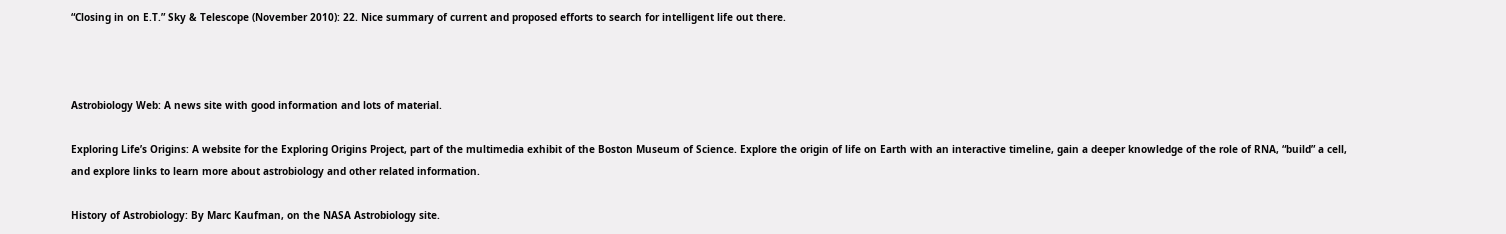“Closing in on E.T.” Sky & Telescope (November 2010): 22. Nice summary of current and proposed efforts to search for intelligent life out there.



Astrobiology Web: A news site with good information and lots of material.

Exploring Life’s Origins: A website for the Exploring Origins Project, part of the multimedia exhibit of the Boston Museum of Science. Explore the origin of life on Earth with an interactive timeline, gain a deeper knowledge of the role of RNA, “build” a cell, and explore links to learn more about astrobiology and other related information.

History of Astrobiology: By Marc Kaufman, on the NASA Astrobiology site.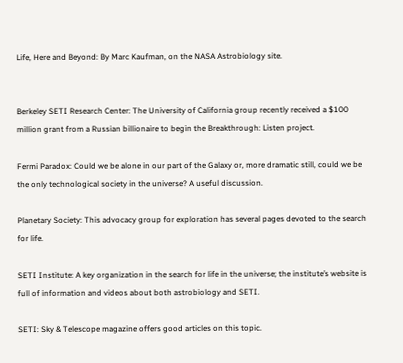Life, Here and Beyond: By Marc Kaufman, on the NASA Astrobiology site.


Berkeley SETI Research Center: The University of California group recently received a $100 million grant from a Russian billionaire to begin the Breakthrough: Listen project.

Fermi Paradox: Could we be alone in our part of the Galaxy or, more dramatic still, could we be the only technological society in the universe? A useful discussion.

Planetary Society: This advocacy group for exploration has several pages devoted to the search for life.

SETI Institute: A key organization in the search for life in the universe; the institute’s website is full of information and videos about both astrobiology and SETI.

SETI: Sky & Telescope magazine offers good articles on this topic.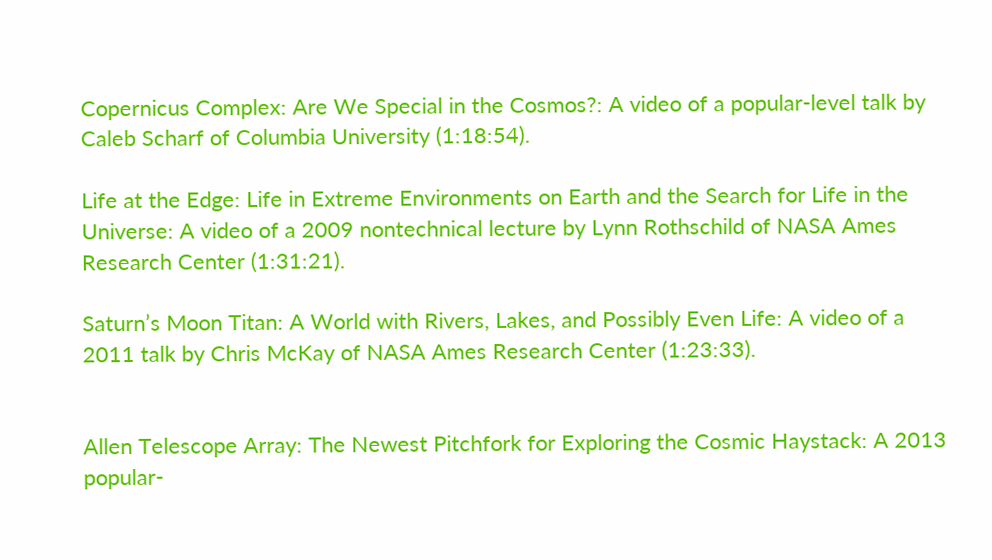Copernicus Complex: Are We Special in the Cosmos?: A video of a popular-level talk by Caleb Scharf of Columbia University (1:18:54).

Life at the Edge: Life in Extreme Environments on Earth and the Search for Life in the Universe: A video of a 2009 nontechnical lecture by Lynn Rothschild of NASA Ames Research Center (1:31:21).

Saturn’s Moon Titan: A World with Rivers, Lakes, and Possibly Even Life: A video of a 2011 talk by Chris McKay of NASA Ames Research Center (1:23:33).


Allen Telescope Array: The Newest Pitchfork for Exploring the Cosmic Haystack: A 2013 popular-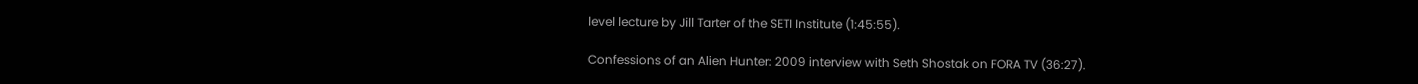level lecture by Jill Tarter of the SETI Institute (1:45:55).

Confessions of an Alien Hunter: 2009 interview with Seth Shostak on FORA TV (36:27).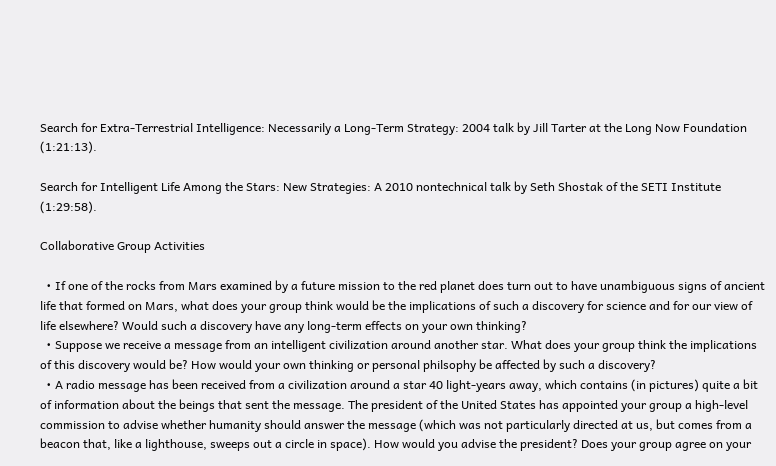Search for Extra-Terrestrial Intelligence: Necessarily a Long-Term Strategy: 2004 talk by Jill Tarter at the Long Now Foundation (1:21:13).

Search for Intelligent Life Among the Stars: New Strategies: A 2010 nontechnical talk by Seth Shostak of the SETI Institute (1:29:58).

Collaborative Group Activities

  • If one of the rocks from Mars examined by a future mission to the red planet does turn out to have unambiguous signs of ancient life that formed on Mars, what does your group think would be the implications of such a discovery for science and for our view of life elsewhere? Would such a discovery have any long-term effects on your own thinking?
  • Suppose we receive a message from an intelligent civilization around another star. What does your group think the implications of this discovery would be? How would your own thinking or personal philsophy be affected by such a discovery?
  • A radio message has been received from a civilization around a star 40 light-years away, which contains (in pictures) quite a bit of information about the beings that sent the message. The president of the United States has appointed your group a high-level commission to advise whether humanity should answer the message (which was not particularly directed at us, but comes from a beacon that, like a lighthouse, sweeps out a circle in space). How would you advise the president? Does your group agree on your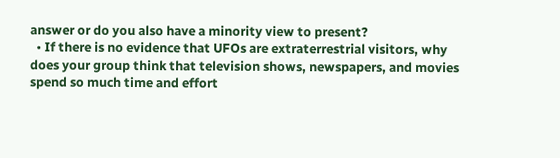answer or do you also have a minority view to present?
  • If there is no evidence that UFOs are extraterrestrial visitors, why does your group think that television shows, newspapers, and movies spend so much time and effort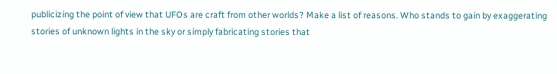publicizing the point of view that UFOs are craft from other worlds? Make a list of reasons. Who stands to gain by exaggerating stories of unknown lights in the sky or simply fabricating stories that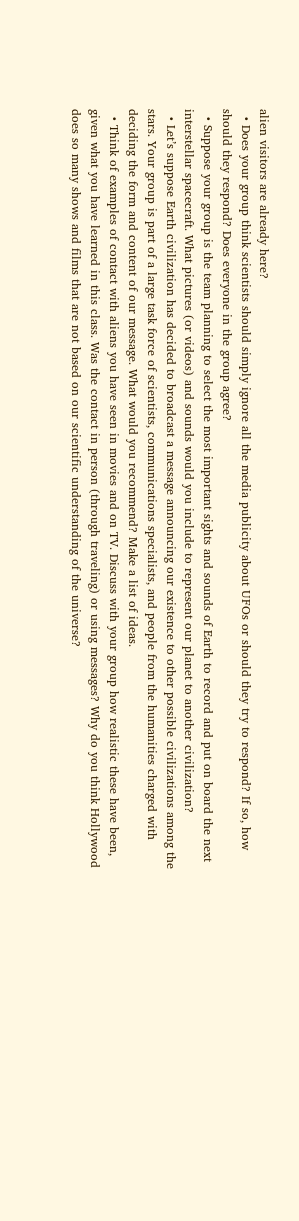alien visitors are already here?
  • Does your group think scientists should simply ignore all the media publicity about UFOs or should they try to respond? If so, how should they respond? Does everyone in the group agree?
  • Suppose your group is the team planning to select the most important sights and sounds of Earth to record and put on board the next interstellar spacecraft. What pictures (or videos) and sounds would you include to represent our planet to another civilization?
  • Let’s suppose Earth civilization has decided to broadcast a message announcing our existence to other possible civilizations among the stars. Your group is part of a large task force of scientists, communications specialists, and people from the humanities charged with deciding the form and content of our message. What would you recommend? Make a list of ideas.
  • Think of examples of contact with aliens you have seen in movies and on TV. Discuss with your group how realistic these have been, given what you have learned in this class. Was the contact in person (through traveling) or using messages? Why do you think Hollywood does so many shows and films that are not based on our scientific understanding of the universe?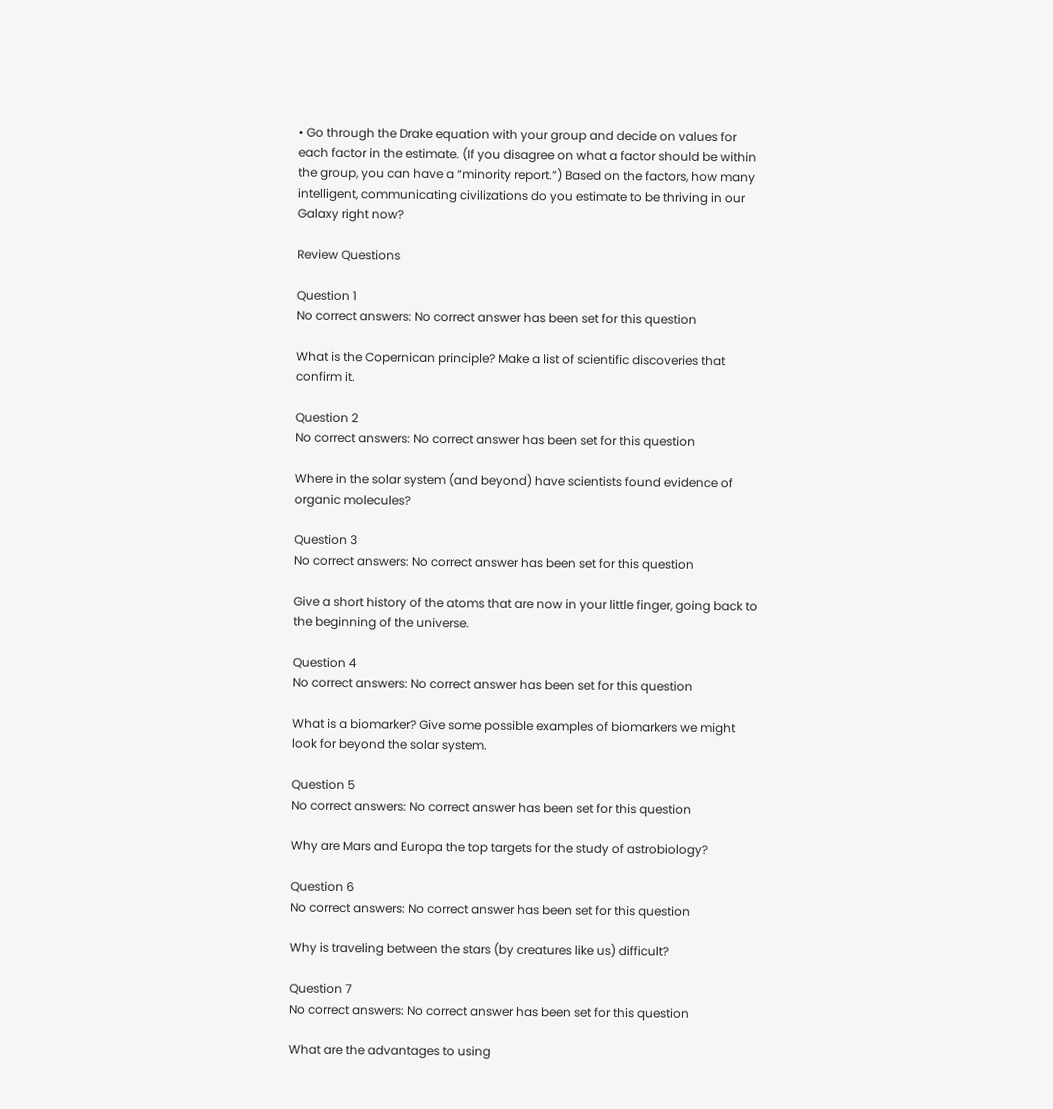• Go through the Drake equation with your group and decide on values for each factor in the estimate. (If you disagree on what a factor should be within the group, you can have a “minority report.”) Based on the factors, how many intelligent, communicating civilizations do you estimate to be thriving in our Galaxy right now?

Review Questions

Question 1
No correct answers: No correct answer has been set for this question

What is the Copernican principle? Make a list of scientific discoveries that confirm it.

Question 2
No correct answers: No correct answer has been set for this question

Where in the solar system (and beyond) have scientists found evidence of organic molecules?

Question 3
No correct answers: No correct answer has been set for this question

Give a short history of the atoms that are now in your little finger, going back to the beginning of the universe.

Question 4
No correct answers: No correct answer has been set for this question

What is a biomarker? Give some possible examples of biomarkers we might look for beyond the solar system.

Question 5
No correct answers: No correct answer has been set for this question

Why are Mars and Europa the top targets for the study of astrobiology?

Question 6
No correct answers: No correct answer has been set for this question

Why is traveling between the stars (by creatures like us) difficult?

Question 7
No correct answers: No correct answer has been set for this question

What are the advantages to using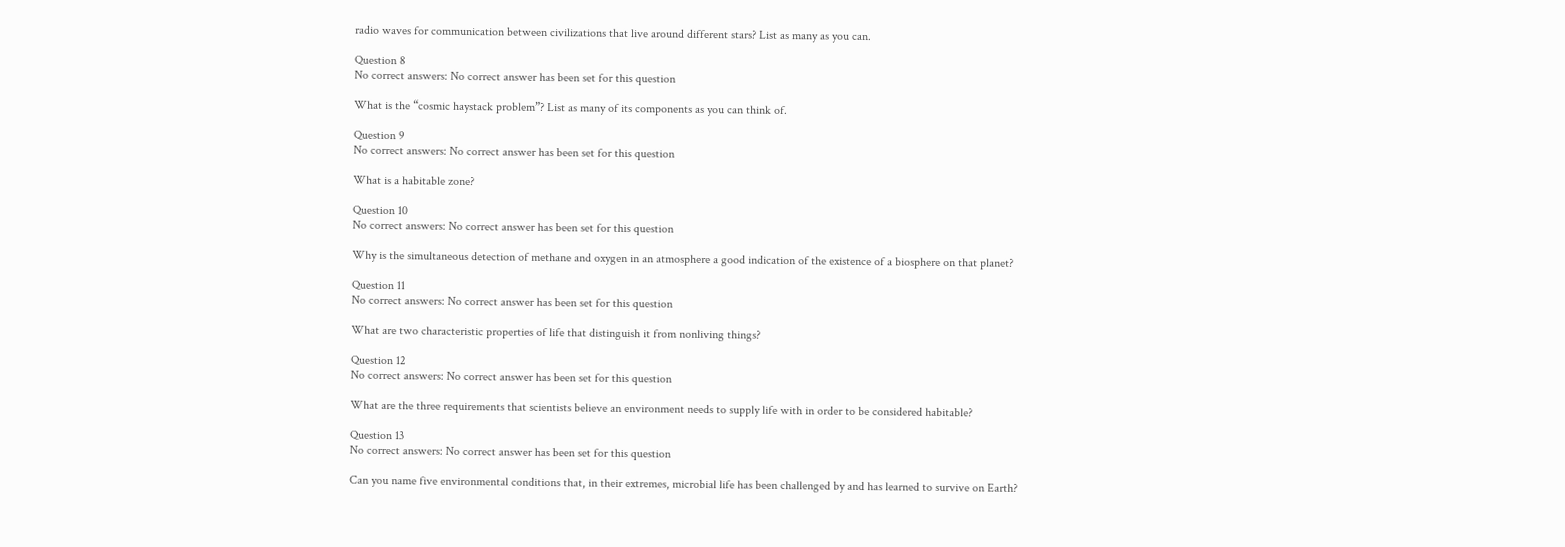radio waves for communication between civilizations that live around different stars? List as many as you can.

Question 8
No correct answers: No correct answer has been set for this question

What is the “cosmic haystack problem”? List as many of its components as you can think of.

Question 9
No correct answers: No correct answer has been set for this question

What is a habitable zone?

Question 10
No correct answers: No correct answer has been set for this question

Why is the simultaneous detection of methane and oxygen in an atmosphere a good indication of the existence of a biosphere on that planet?

Question 11
No correct answers: No correct answer has been set for this question

What are two characteristic properties of life that distinguish it from nonliving things?

Question 12
No correct answers: No correct answer has been set for this question

What are the three requirements that scientists believe an environment needs to supply life with in order to be considered habitable?

Question 13
No correct answers: No correct answer has been set for this question

Can you name five environmental conditions that, in their extremes, microbial life has been challenged by and has learned to survive on Earth?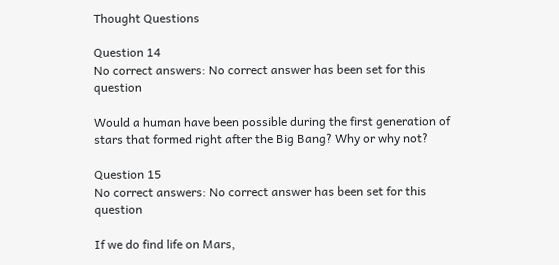Thought Questions

Question 14
No correct answers: No correct answer has been set for this question

Would a human have been possible during the first generation of stars that formed right after the Big Bang? Why or why not?

Question 15
No correct answers: No correct answer has been set for this question

If we do find life on Mars,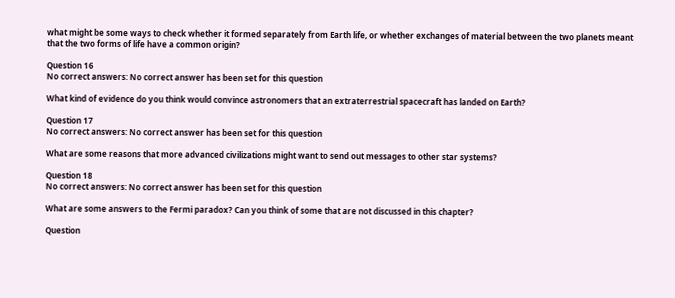what might be some ways to check whether it formed separately from Earth life, or whether exchanges of material between the two planets meant that the two forms of life have a common origin?

Question 16
No correct answers: No correct answer has been set for this question

What kind of evidence do you think would convince astronomers that an extraterrestrial spacecraft has landed on Earth?

Question 17
No correct answers: No correct answer has been set for this question

What are some reasons that more advanced civilizations might want to send out messages to other star systems?

Question 18
No correct answers: No correct answer has been set for this question

What are some answers to the Fermi paradox? Can you think of some that are not discussed in this chapter?

Question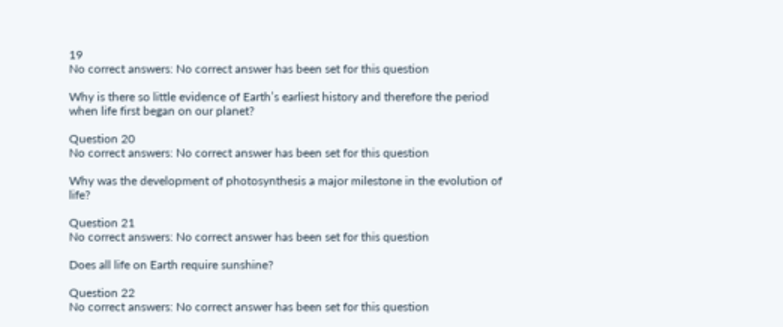19
No correct answers: No correct answer has been set for this question

Why is there so little evidence of Earth’s earliest history and therefore the period when life first began on our planet?

Question 20
No correct answers: No correct answer has been set for this question

Why was the development of photosynthesis a major milestone in the evolution of life?

Question 21
No correct answers: No correct answer has been set for this question

Does all life on Earth require sunshine?

Question 22
No correct answers: No correct answer has been set for this question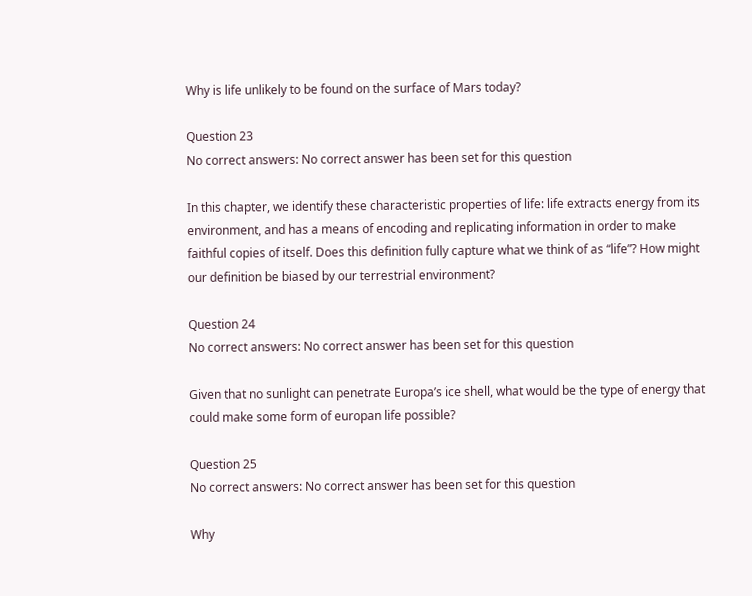Why is life unlikely to be found on the surface of Mars today?

Question 23
No correct answers: No correct answer has been set for this question

In this chapter, we identify these characteristic properties of life: life extracts energy from its environment, and has a means of encoding and replicating information in order to make faithful copies of itself. Does this definition fully capture what we think of as “life”? How might our definition be biased by our terrestrial environment?

Question 24
No correct answers: No correct answer has been set for this question

Given that no sunlight can penetrate Europa’s ice shell, what would be the type of energy that could make some form of europan life possible?

Question 25
No correct answers: No correct answer has been set for this question

Why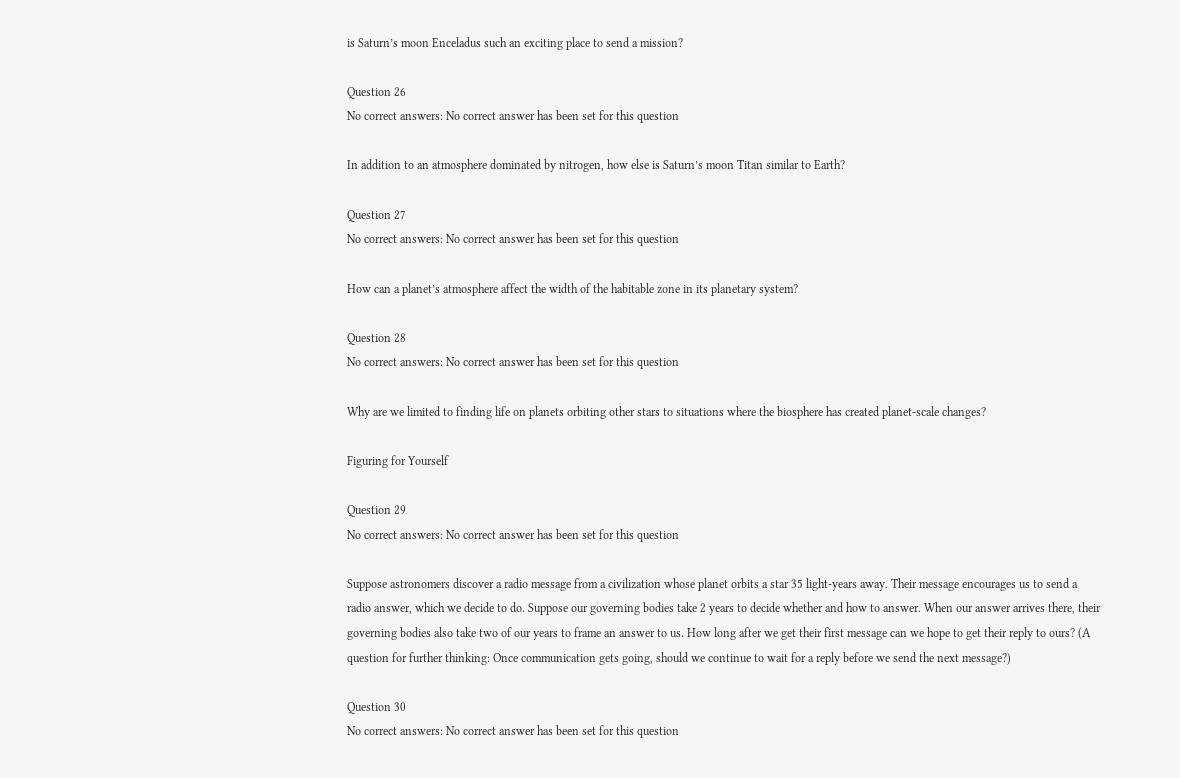is Saturn’s moon Enceladus such an exciting place to send a mission?

Question 26
No correct answers: No correct answer has been set for this question

In addition to an atmosphere dominated by nitrogen, how else is Saturn’s moon Titan similar to Earth?

Question 27
No correct answers: No correct answer has been set for this question

How can a planet’s atmosphere affect the width of the habitable zone in its planetary system?

Question 28
No correct answers: No correct answer has been set for this question

Why are we limited to finding life on planets orbiting other stars to situations where the biosphere has created planet-scale changes?

Figuring for Yourself

Question 29
No correct answers: No correct answer has been set for this question

Suppose astronomers discover a radio message from a civilization whose planet orbits a star 35 light-years away. Their message encourages us to send a radio answer, which we decide to do. Suppose our governing bodies take 2 years to decide whether and how to answer. When our answer arrives there, their governing bodies also take two of our years to frame an answer to us. How long after we get their first message can we hope to get their reply to ours? (A question for further thinking: Once communication gets going, should we continue to wait for a reply before we send the next message?)

Question 30
No correct answers: No correct answer has been set for this question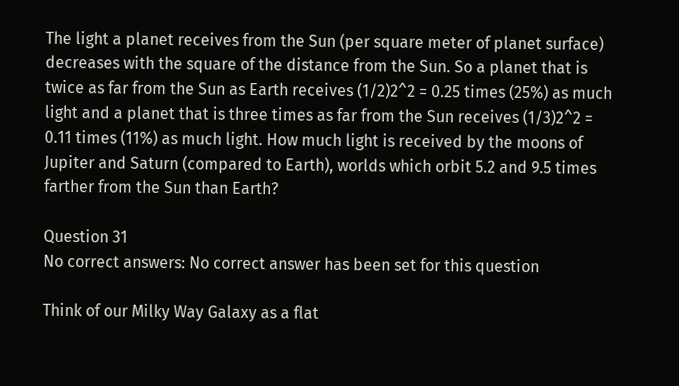The light a planet receives from the Sun (per square meter of planet surface) decreases with the square of the distance from the Sun. So a planet that is twice as far from the Sun as Earth receives (1/2)2^2 = 0.25 times (25%) as much light and a planet that is three times as far from the Sun receives (1/3)2^2 = 0.11 times (11%) as much light. How much light is received by the moons of Jupiter and Saturn (compared to Earth), worlds which orbit 5.2 and 9.5 times farther from the Sun than Earth?

Question 31
No correct answers: No correct answer has been set for this question

Think of our Milky Way Galaxy as a flat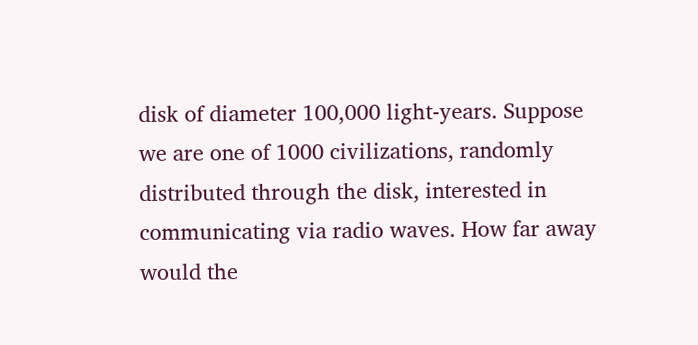disk of diameter 100,000 light-years. Suppose we are one of 1000 civilizations, randomly distributed through the disk, interested in communicating via radio waves. How far away would the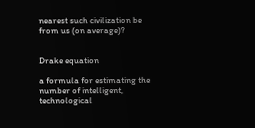nearest such civilization be from us (on average)?


Drake equation

a formula for estimating the number of intelligent, technological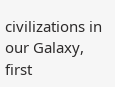civilizations in our Galaxy, first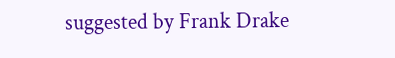suggested by Frank Drake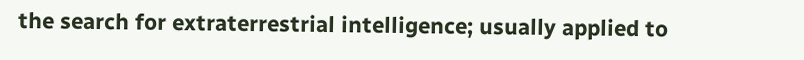the search for extraterrestrial intelligence; usually applied to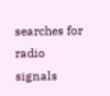searches for radio signals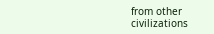from other civilizations